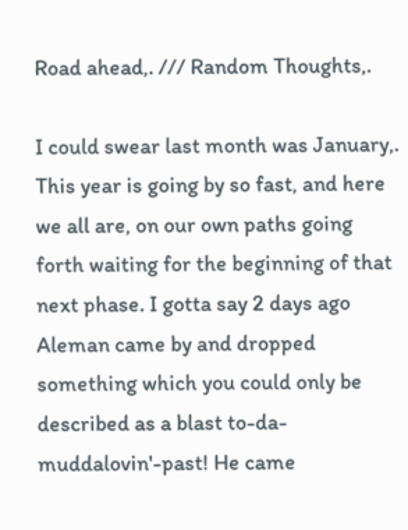Road ahead,. /// Random Thoughts,.

I could swear last month was January,. This year is going by so fast, and here we all are, on our own paths going forth waiting for the beginning of that next phase. I gotta say 2 days ago Aleman came by and dropped something which you could only be described as a blast to-da-muddalovin'-past! He came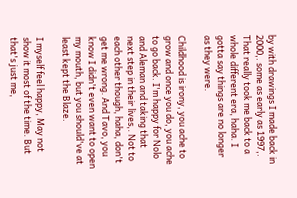by with drawings I made back in 2000,. some as early as 1997,. That really took me back to a whole different era, haha. I gotta say things are no longer as they were.

Childhood is irony, you ache to grow and once you do, you ache to go back. I'm happy for Nolo and Aleman and taking that next step in their lives,. Not to each other though, haha, don't get me wrong. And Tavo, you know I didn't even want to open my mouth, but you should've at least kept the Blaze.

I myself feel happy, May not show it most of the time. But that's just me,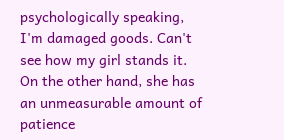psychologically speaking, I'm damaged goods. Can't see how my girl stands it. On the other hand, she has an unmeasurable amount of patience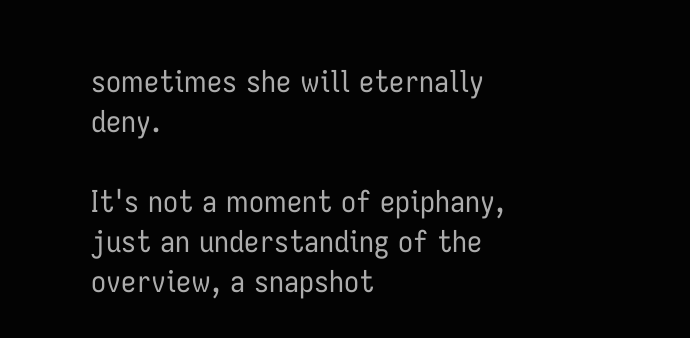sometimes she will eternally deny.

It's not a moment of epiphany, just an understanding of the overview, a snapshot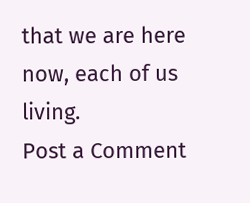that we are here now, each of us living.
Post a Comment